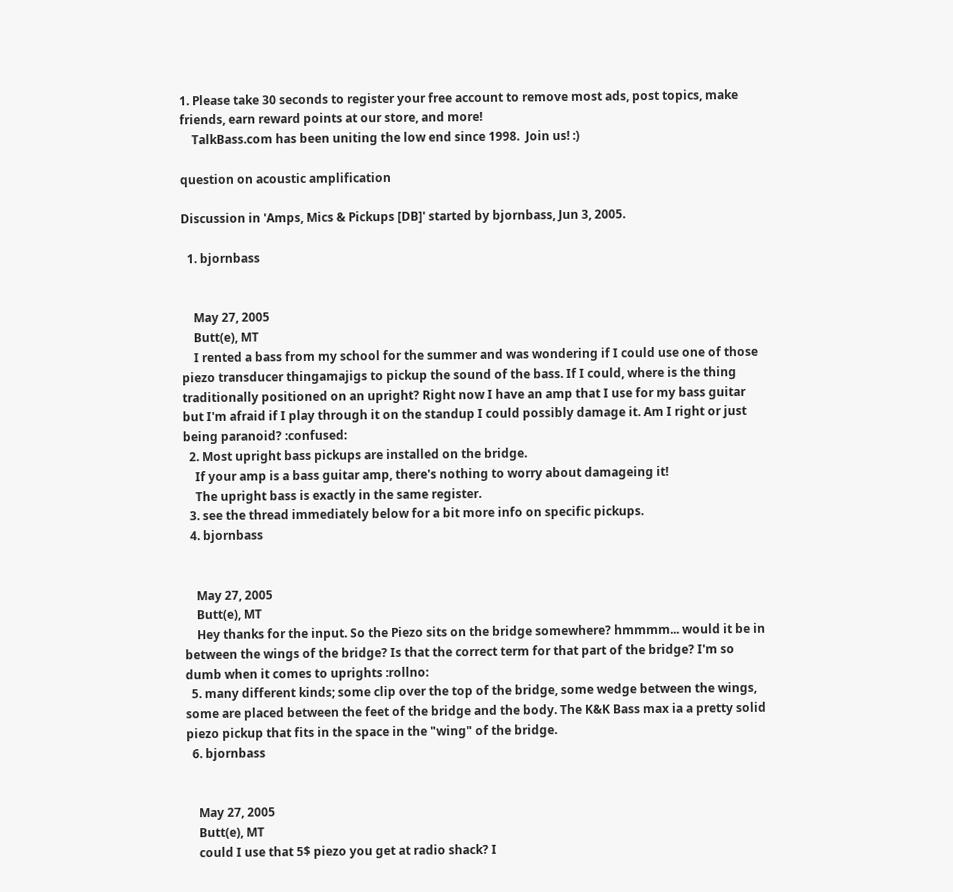1. Please take 30 seconds to register your free account to remove most ads, post topics, make friends, earn reward points at our store, and more!
    TalkBass.com has been uniting the low end since 1998.  Join us! :)

question on acoustic amplification

Discussion in 'Amps, Mics & Pickups [DB]' started by bjornbass, Jun 3, 2005.

  1. bjornbass


    May 27, 2005
    Butt(e), MT
    I rented a bass from my school for the summer and was wondering if I could use one of those piezo transducer thingamajigs to pickup the sound of the bass. If I could, where is the thing traditionally positioned on an upright? Right now I have an amp that I use for my bass guitar but I'm afraid if I play through it on the standup I could possibly damage it. Am I right or just being paranoid? :confused:
  2. Most upright bass pickups are installed on the bridge.
    If your amp is a bass guitar amp, there's nothing to worry about damageing it!
    The upright bass is exactly in the same register.
  3. see the thread immediately below for a bit more info on specific pickups.
  4. bjornbass


    May 27, 2005
    Butt(e), MT
    Hey thanks for the input. So the Piezo sits on the bridge somewhere? hmmmm... would it be in between the wings of the bridge? Is that the correct term for that part of the bridge? I'm so dumb when it comes to uprights :rollno:
  5. many different kinds; some clip over the top of the bridge, some wedge between the wings, some are placed between the feet of the bridge and the body. The K&K Bass max ia a pretty solid piezo pickup that fits in the space in the "wing" of the bridge.
  6. bjornbass


    May 27, 2005
    Butt(e), MT
    could I use that 5$ piezo you get at radio shack? I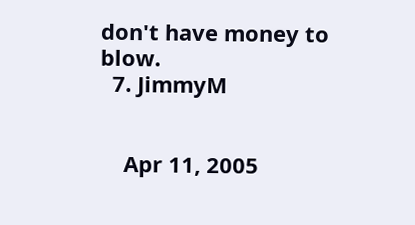don't have money to blow.
  7. JimmyM


    Apr 11, 2005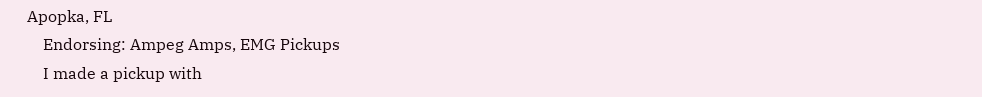Apopka, FL
    Endorsing: Ampeg Amps, EMG Pickups
    I made a pickup with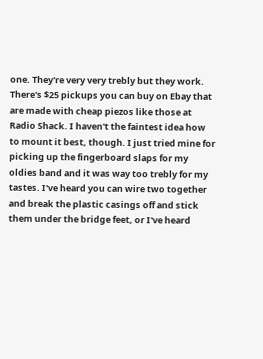one. They're very very trebly but they work. There's $25 pickups you can buy on Ebay that are made with cheap piezos like those at Radio Shack. I haven't the faintest idea how to mount it best, though. I just tried mine for picking up the fingerboard slaps for my oldies band and it was way too trebly for my tastes. I've heard you can wire two together and break the plastic casings off and stick them under the bridge feet, or I've heard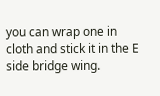you can wrap one in cloth and stick it in the E side bridge wing.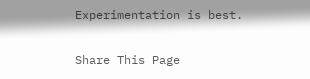Experimentation is best.

Share This Page